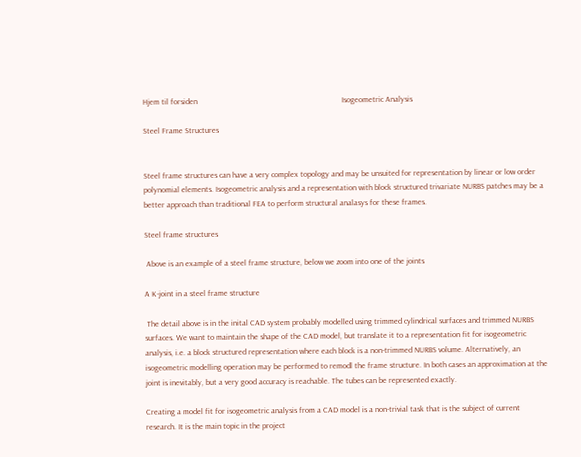Hjem til forsiden                                                                        Isogeometric Analysis

Steel Frame Structures


Steel frame structures can have a very complex topology and may be unsuited for representation by linear or low order polynomial elements. Isogeometric analysis and a representation with block structured trivariate NURBS patches may be a better approach than traditional FEA to perform structural analasys for these frames.

Steel frame structures

 Above is an example of a steel frame structure, below we zoom into one of the joints

A K-joint in a steel frame structure

 The detail above is in the inital CAD system probably modelled using trimmed cylindrical surfaces and trimmed NURBS surfaces. We want to maintain the shape of the CAD model, but translate it to a representation fit for isogeometric analysis, i.e. a block structured representation where each block is a non-trimmed NURBS volume. Alternatively, an isogeometric modelling operation may be performed to remodl the frame structure. In both cases an approximation at the joint is inevitably, but a very good accuracy is reachable. The tubes can be represented exactly.

Creating a model fit for isogeometric analysis from a CAD model is a non-trivial task that is the subject of current research. It is the main topic in the project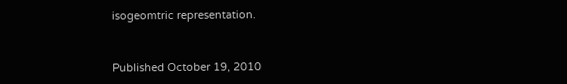isogeomtric representation.


Published October 19, 2010